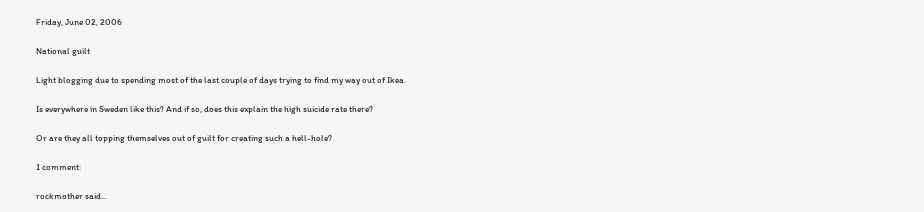Friday, June 02, 2006

National guilt

Light blogging due to spending most of the last couple of days trying to find my way out of Ikea.

Is everywhere in Sweden like this? And if so, does this explain the high suicide rate there?

Or are they all topping themselves out of guilt for creating such a hell-hole?

1 comment:

rockmother said...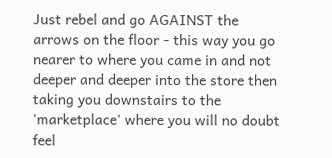Just rebel and go AGAINST the arrows on the floor - this way you go nearer to where you came in and not deeper and deeper into the store then taking you downstairs to the 'marketplace' where you will no doubt feel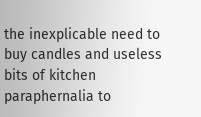the inexplicable need to buy candles and useless bits of kitchen paraphernalia to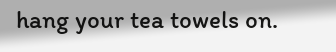hang your tea towels on.